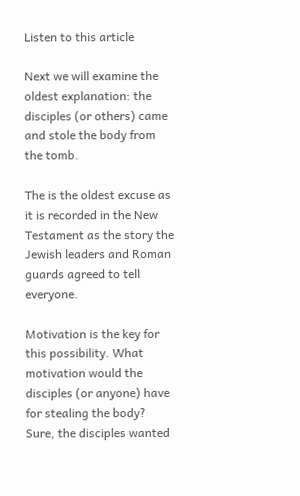Listen to this article

Next we will examine the oldest explanation: the disciples (or others) came and stole the body from the tomb.

The is the oldest excuse as it is recorded in the New Testament as the story the Jewish leaders and Roman guards agreed to tell everyone.

Motivation is the key for this possibility. What motivation would the disciples (or anyone) have for stealing the body? Sure, the disciples wanted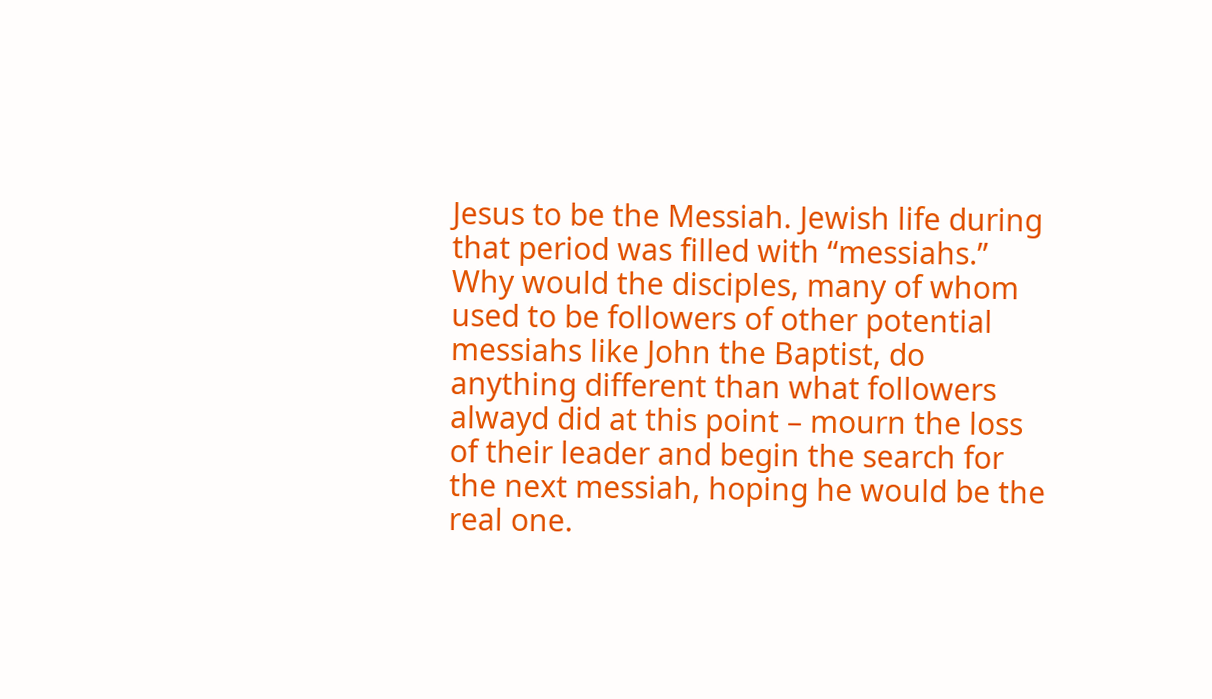Jesus to be the Messiah. Jewish life during that period was filled with “messiahs.” Why would the disciples, many of whom used to be followers of other potential messiahs like John the Baptist, do anything different than what followers alwayd did at this point – mourn the loss of their leader and begin the search for the next messiah, hoping he would be the real one.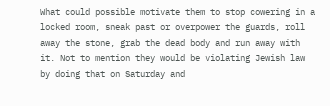What could possible motivate them to stop cowering in a locked room, sneak past or overpower the guards, roll away the stone, grab the dead body and run away with it. Not to mention they would be violating Jewish law by doing that on Saturday and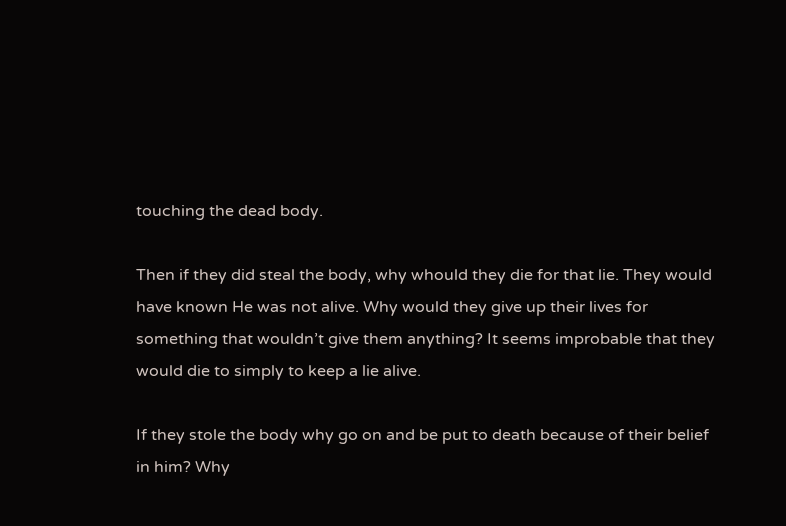touching the dead body.

Then if they did steal the body, why whould they die for that lie. They would have known He was not alive. Why would they give up their lives for something that wouldn’t give them anything? It seems improbable that they would die to simply to keep a lie alive.

If they stole the body why go on and be put to death because of their belief in him? Why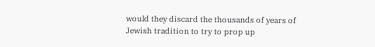would they discard the thousands of years of Jewish tradition to try to prop up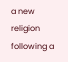a new religion following a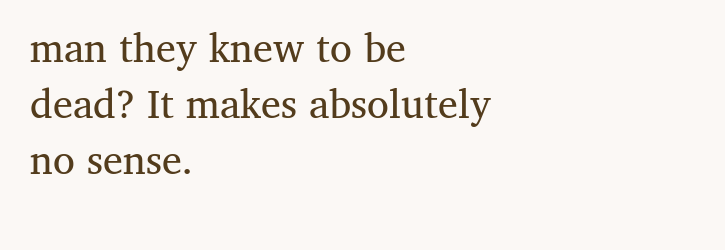man they knew to be dead? It makes absolutely no sense.